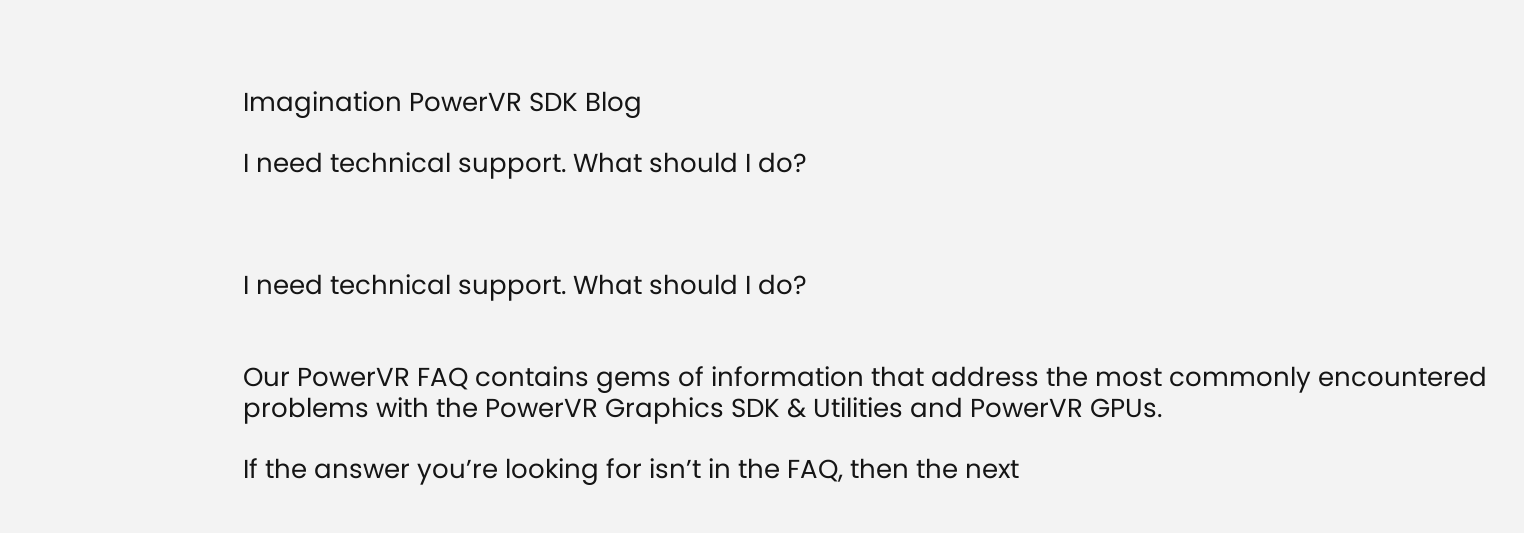Imagination PowerVR SDK Blog

I need technical support. What should I do?



I need technical support. What should I do?


Our PowerVR FAQ contains gems of information that address the most commonly encountered problems with the PowerVR Graphics SDK & Utilities and PowerVR GPUs.

If the answer you’re looking for isn’t in the FAQ, then the next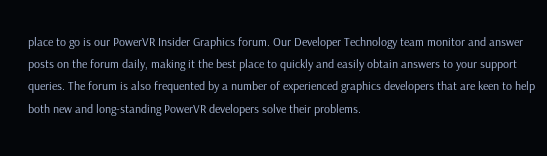place to go is our PowerVR Insider Graphics forum. Our Developer Technology team monitor and answer posts on the forum daily, making it the best place to quickly and easily obtain answers to your support queries. The forum is also frequented by a number of experienced graphics developers that are keen to help both new and long-standing PowerVR developers solve their problems.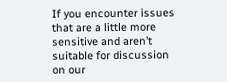If you encounter issues that are a little more sensitive and aren’t suitable for discussion on our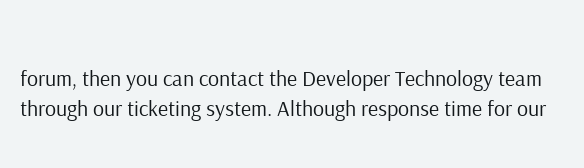forum, then you can contact the Developer Technology team through our ticketing system. Although response time for our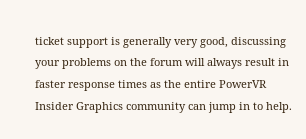ticket support is generally very good, discussing your problems on the forum will always result in faster response times as the entire PowerVR Insider Graphics community can jump in to help.